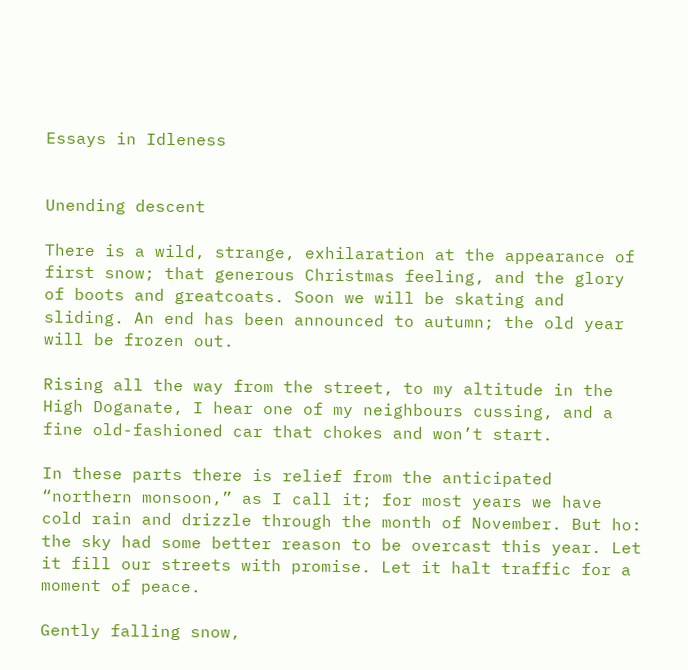Essays in Idleness


Unending descent

There is a wild, strange, exhilaration at the appearance of first snow; that generous Christmas feeling, and the glory of boots and greatcoats. Soon we will be skating and sliding. An end has been announced to autumn; the old year will be frozen out.

Rising all the way from the street, to my altitude in the High Doganate, I hear one of my neighbours cussing, and a fine old-fashioned car that chokes and won’t start.

In these parts there is relief from the anticipated “northern monsoon,” as I call it; for most years we have cold rain and drizzle through the month of November. But ho: the sky had some better reason to be overcast this year. Let it fill our streets with promise. Let it halt traffic for a moment of peace.

Gently falling snow,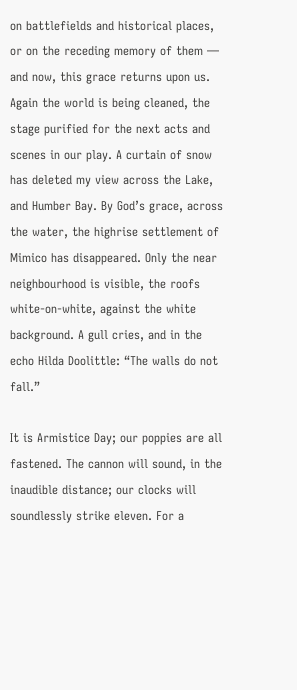on battlefields and historical places, or on the receding memory of them — and now, this grace returns upon us. Again the world is being cleaned, the stage purified for the next acts and scenes in our play. A curtain of snow has deleted my view across the Lake, and Humber Bay. By God’s grace, across the water, the highrise settlement of Mimico has disappeared. Only the near neighbourhood is visible, the roofs white-on-white, against the white background. A gull cries, and in the echo Hilda Doolittle: “The walls do not fall.”

It is Armistice Day; our poppies are all fastened. The cannon will sound, in the inaudible distance; our clocks will soundlessly strike eleven. For a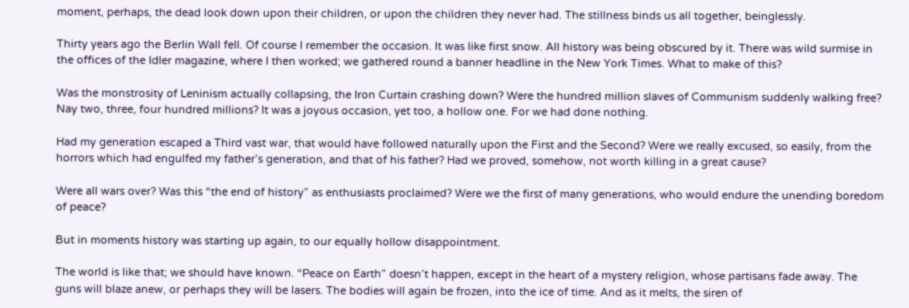moment, perhaps, the dead look down upon their children, or upon the children they never had. The stillness binds us all together, beinglessly.

Thirty years ago the Berlin Wall fell. Of course I remember the occasion. It was like first snow. All history was being obscured by it. There was wild surmise in the offices of the Idler magazine, where I then worked; we gathered round a banner headline in the New York Times. What to make of this?

Was the monstrosity of Leninism actually collapsing, the Iron Curtain crashing down? Were the hundred million slaves of Communism suddenly walking free? Nay two, three, four hundred millions? It was a joyous occasion, yet too, a hollow one. For we had done nothing.

Had my generation escaped a Third vast war, that would have followed naturally upon the First and the Second? Were we really excused, so easily, from the horrors which had engulfed my father’s generation, and that of his father? Had we proved, somehow, not worth killing in a great cause?

Were all wars over? Was this “the end of history” as enthusiasts proclaimed? Were we the first of many generations, who would endure the unending boredom of peace?

But in moments history was starting up again, to our equally hollow disappointment.

The world is like that; we should have known. “Peace on Earth” doesn’t happen, except in the heart of a mystery religion, whose partisans fade away. The guns will blaze anew, or perhaps they will be lasers. The bodies will again be frozen, into the ice of time. And as it melts, the siren of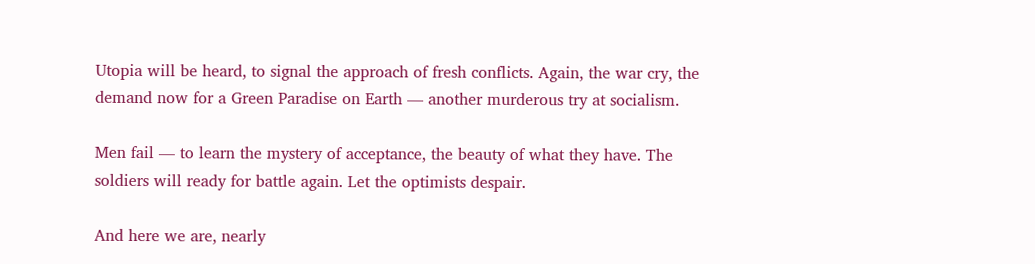Utopia will be heard, to signal the approach of fresh conflicts. Again, the war cry, the demand now for a Green Paradise on Earth — another murderous try at socialism.

Men fail — to learn the mystery of acceptance, the beauty of what they have. The soldiers will ready for battle again. Let the optimists despair.

And here we are, nearly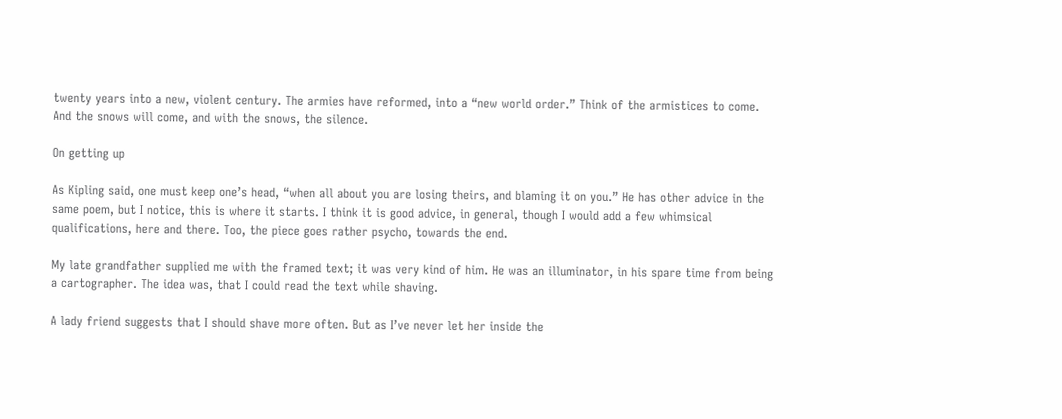twenty years into a new, violent century. The armies have reformed, into a “new world order.” Think of the armistices to come. And the snows will come, and with the snows, the silence.

On getting up

As Kipling said, one must keep one’s head, “when all about you are losing theirs, and blaming it on you.” He has other advice in the same poem, but I notice, this is where it starts. I think it is good advice, in general, though I would add a few whimsical qualifications, here and there. Too, the piece goes rather psycho, towards the end.

My late grandfather supplied me with the framed text; it was very kind of him. He was an illuminator, in his spare time from being a cartographer. The idea was, that I could read the text while shaving.

A lady friend suggests that I should shave more often. But as I’ve never let her inside the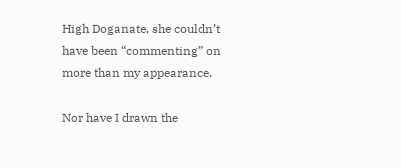High Doganate, she couldn’t have been “commenting” on more than my appearance.

Nor have I drawn the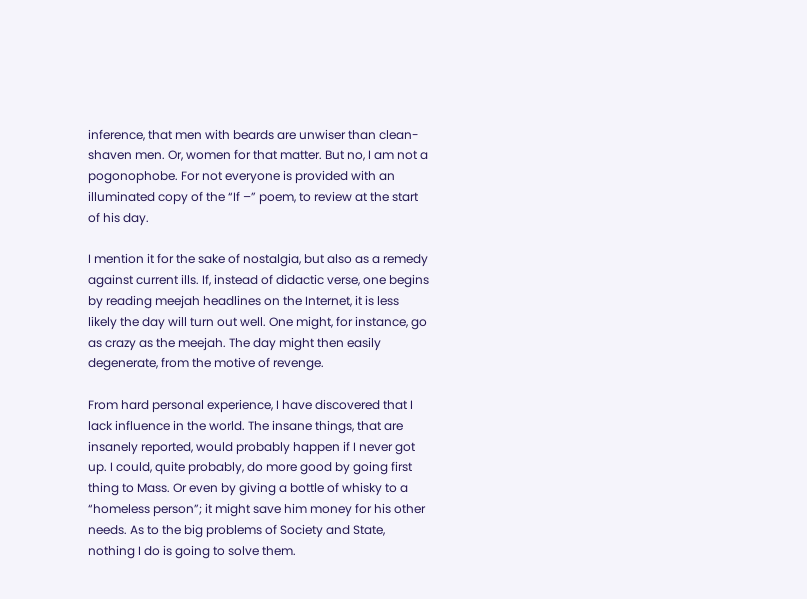inference, that men with beards are unwiser than clean-shaven men. Or, women for that matter. But no, I am not a pogonophobe. For not everyone is provided with an illuminated copy of the “If –” poem, to review at the start of his day.

I mention it for the sake of nostalgia, but also as a remedy against current ills. If, instead of didactic verse, one begins by reading meejah headlines on the Internet, it is less likely the day will turn out well. One might, for instance, go as crazy as the meejah. The day might then easily degenerate, from the motive of revenge.

From hard personal experience, I have discovered that I lack influence in the world. The insane things, that are insanely reported, would probably happen if I never got up. I could, quite probably, do more good by going first thing to Mass. Or even by giving a bottle of whisky to a “homeless person”; it might save him money for his other needs. As to the big problems of Society and State, nothing I do is going to solve them.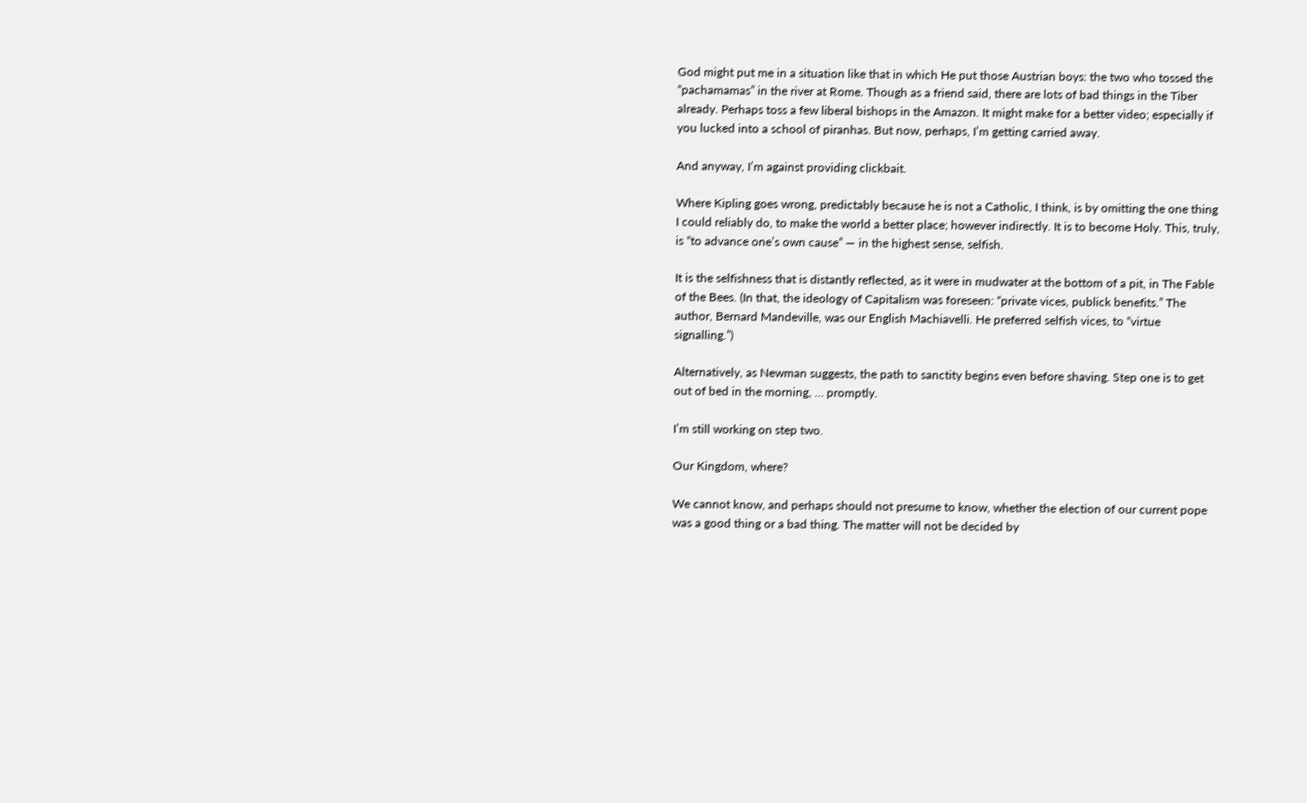God might put me in a situation like that in which He put those Austrian boys: the two who tossed the “pachamamas” in the river at Rome. Though as a friend said, there are lots of bad things in the Tiber already. Perhaps toss a few liberal bishops in the Amazon. It might make for a better video; especially if you lucked into a school of piranhas. But now, perhaps, I’m getting carried away.

And anyway, I’m against providing clickbait.

Where Kipling goes wrong, predictably because he is not a Catholic, I think, is by omitting the one thing I could reliably do, to make the world a better place; however indirectly. It is to become Holy. This, truly, is “to advance one’s own cause” — in the highest sense, selfish.

It is the selfishness that is distantly reflected, as it were in mudwater at the bottom of a pit, in The Fable of the Bees. (In that, the ideology of Capitalism was foreseen: “private vices, publick benefits.” The author, Bernard Mandeville, was our English Machiavelli. He preferred selfish vices, to “virtue signalling.”)

Alternatively, as Newman suggests, the path to sanctity begins even before shaving. Step one is to get out of bed in the morning, … promptly.

I’m still working on step two.

Our Kingdom, where?

We cannot know, and perhaps should not presume to know, whether the election of our current pope was a good thing or a bad thing. The matter will not be decided by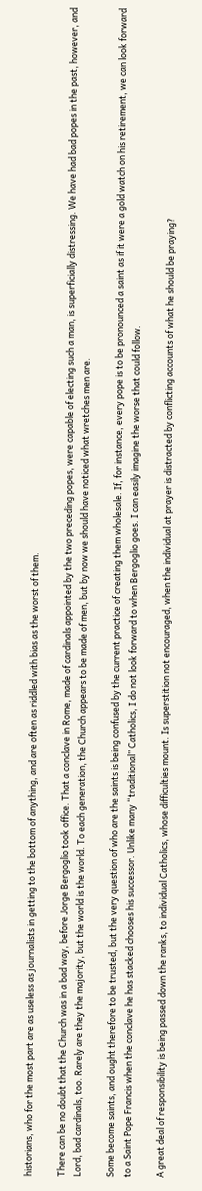historians, who for the most part are as useless as journalists in getting to the bottom of anything, and are often as riddled with bias as the worst of them.

There can be no doubt that the Church was in a bad way, before Jorge Bergoglio took office. That a conclave in Rome, made of cardinals appointed by the two preceding popes, were capable of electing such a man, is superficially distressing. We have had bad popes in the past, however, and Lord, bad cardinals, too. Rarely are they the majority, but the world is the world. To each generation, the Church appears to be made of men, but by now we should have noticed what wretches men are.

Some become saints, and ought therefore to be trusted, but the very question of who are the saints is being confused by the current practice of creating them wholesale. If, for instance, every pope is to be pronounced a saint as if it were a gold watch on his retirement, we can look forward to a Saint Pope Francis when the conclave he has stacked chooses his successor. Unlike many “traditional” Catholics, I do not look forward to when Bergoglio goes. I can easily imagine the worse that could follow.

A great deal of responsibility is being passed down the ranks, to individual Catholics, whose difficulties mount. Is superstition not encouraged, when the individual at prayer is distracted by conflicting accounts of what he should be praying?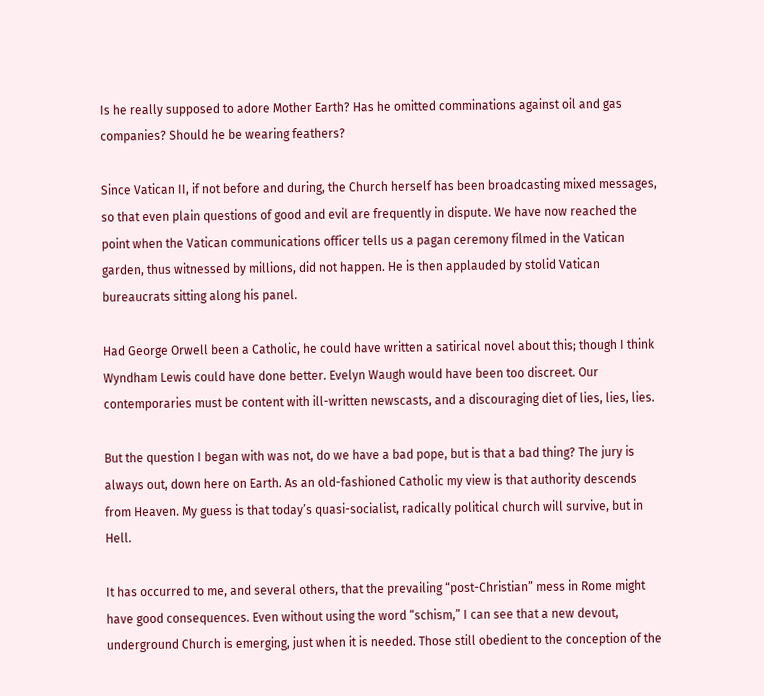Is he really supposed to adore Mother Earth? Has he omitted comminations against oil and gas companies? Should he be wearing feathers?

Since Vatican II, if not before and during, the Church herself has been broadcasting mixed messages, so that even plain questions of good and evil are frequently in dispute. We have now reached the point when the Vatican communications officer tells us a pagan ceremony filmed in the Vatican garden, thus witnessed by millions, did not happen. He is then applauded by stolid Vatican bureaucrats sitting along his panel.

Had George Orwell been a Catholic, he could have written a satirical novel about this; though I think Wyndham Lewis could have done better. Evelyn Waugh would have been too discreet. Our contemporaries must be content with ill-written newscasts, and a discouraging diet of lies, lies, lies.

But the question I began with was not, do we have a bad pope, but is that a bad thing? The jury is always out, down here on Earth. As an old-fashioned Catholic my view is that authority descends from Heaven. My guess is that today’s quasi-socialist, radically political church will survive, but in Hell.

It has occurred to me, and several others, that the prevailing “post-Christian” mess in Rome might have good consequences. Even without using the word “schism,” I can see that a new devout, underground Church is emerging, just when it is needed. Those still obedient to the conception of the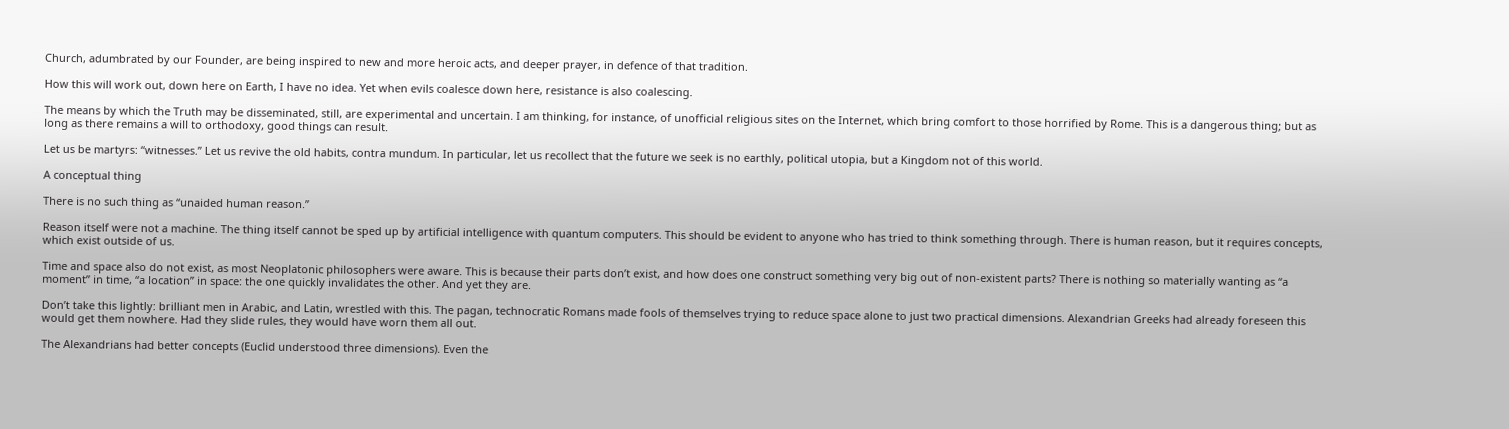Church, adumbrated by our Founder, are being inspired to new and more heroic acts, and deeper prayer, in defence of that tradition.

How this will work out, down here on Earth, I have no idea. Yet when evils coalesce down here, resistance is also coalescing.

The means by which the Truth may be disseminated, still, are experimental and uncertain. I am thinking, for instance, of unofficial religious sites on the Internet, which bring comfort to those horrified by Rome. This is a dangerous thing; but as long as there remains a will to orthodoxy, good things can result.

Let us be martyrs: “witnesses.” Let us revive the old habits, contra mundum. In particular, let us recollect that the future we seek is no earthly, political utopia, but a Kingdom not of this world.

A conceptual thing

There is no such thing as “unaided human reason.”

Reason itself were not a machine. The thing itself cannot be sped up by artificial intelligence with quantum computers. This should be evident to anyone who has tried to think something through. There is human reason, but it requires concepts, which exist outside of us.

Time and space also do not exist, as most Neoplatonic philosophers were aware. This is because their parts don’t exist, and how does one construct something very big out of non-existent parts? There is nothing so materially wanting as “a moment” in time, “a location” in space: the one quickly invalidates the other. And yet they are.

Don’t take this lightly: brilliant men in Arabic, and Latin, wrestled with this. The pagan, technocratic Romans made fools of themselves trying to reduce space alone to just two practical dimensions. Alexandrian Greeks had already foreseen this would get them nowhere. Had they slide rules, they would have worn them all out.

The Alexandrians had better concepts (Euclid understood three dimensions). Even the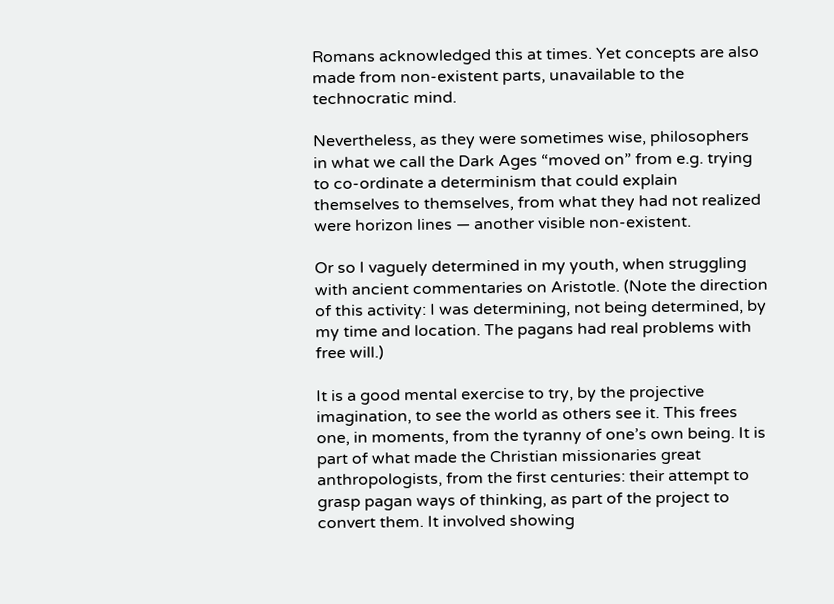Romans acknowledged this at times. Yet concepts are also made from non-existent parts, unavailable to the technocratic mind.

Nevertheless, as they were sometimes wise, philosophers in what we call the Dark Ages “moved on” from e.g. trying to co-ordinate a determinism that could explain themselves to themselves, from what they had not realized were horizon lines — another visible non-existent.

Or so I vaguely determined in my youth, when struggling with ancient commentaries on Aristotle. (Note the direction of this activity: I was determining, not being determined, by my time and location. The pagans had real problems with free will.)

It is a good mental exercise to try, by the projective imagination, to see the world as others see it. This frees one, in moments, from the tyranny of one’s own being. It is part of what made the Christian missionaries great anthropologists, from the first centuries: their attempt to grasp pagan ways of thinking, as part of the project to convert them. It involved showing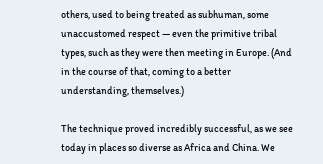others, used to being treated as subhuman, some unaccustomed respect — even the primitive tribal types, such as they were then meeting in Europe. (And in the course of that, coming to a better understanding, themselves.)

The technique proved incredibly successful, as we see today in places so diverse as Africa and China. We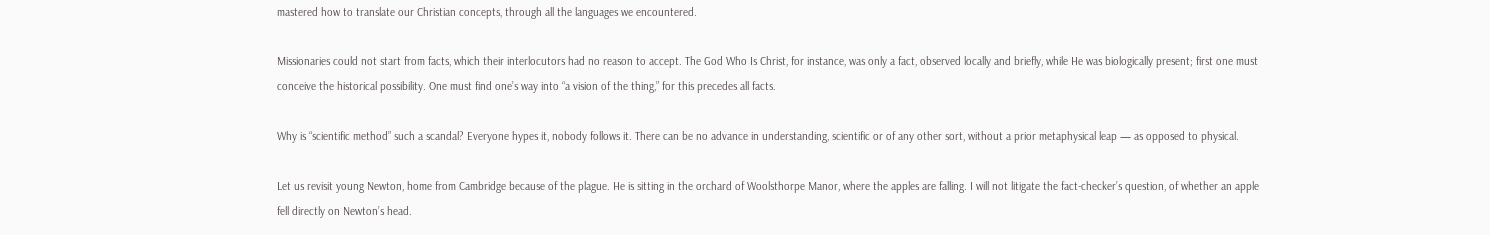mastered how to translate our Christian concepts, through all the languages we encountered.

Missionaries could not start from facts, which their interlocutors had no reason to accept. The God Who Is Christ, for instance, was only a fact, observed locally and briefly, while He was biologically present; first one must conceive the historical possibility. One must find one’s way into “a vision of the thing,” for this precedes all facts.

Why is “scientific method” such a scandal? Everyone hypes it, nobody follows it. There can be no advance in understanding, scientific or of any other sort, without a prior metaphysical leap — as opposed to physical.

Let us revisit young Newton, home from Cambridge because of the plague. He is sitting in the orchard of Woolsthorpe Manor, where the apples are falling. I will not litigate the fact-checker’s question, of whether an apple fell directly on Newton’s head.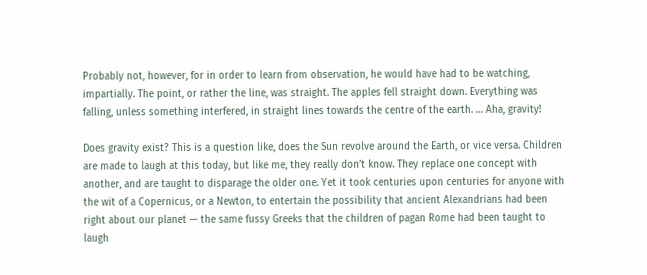Probably not, however, for in order to learn from observation, he would have had to be watching, impartially. The point, or rather the line, was straight. The apples fell straight down. Everything was falling, unless something interfered, in straight lines towards the centre of the earth. … Aha, gravity!

Does gravity exist? This is a question like, does the Sun revolve around the Earth, or vice versa. Children are made to laugh at this today, but like me, they really don’t know. They replace one concept with another, and are taught to disparage the older one. Yet it took centuries upon centuries for anyone with the wit of a Copernicus, or a Newton, to entertain the possibility that ancient Alexandrians had been right about our planet — the same fussy Greeks that the children of pagan Rome had been taught to laugh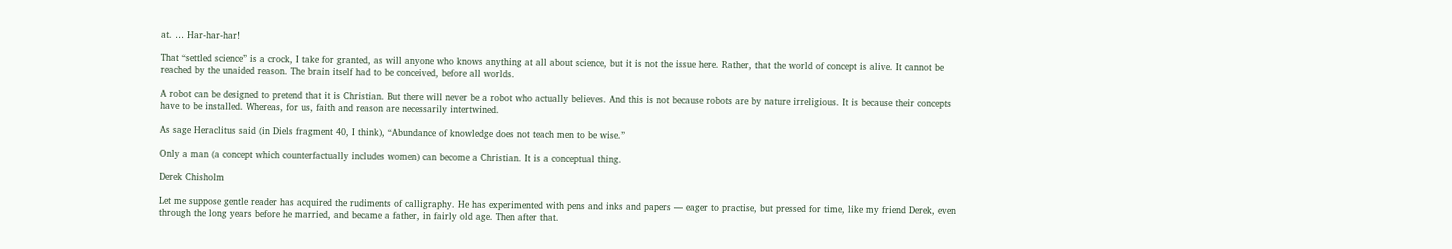at. … Har-har-har!

That “settled science” is a crock, I take for granted, as will anyone who knows anything at all about science, but it is not the issue here. Rather, that the world of concept is alive. It cannot be reached by the unaided reason. The brain itself had to be conceived, before all worlds.

A robot can be designed to pretend that it is Christian. But there will never be a robot who actually believes. And this is not because robots are by nature irreligious. It is because their concepts have to be installed. Whereas, for us, faith and reason are necessarily intertwined.

As sage Heraclitus said (in Diels fragment 40, I think), “Abundance of knowledge does not teach men to be wise.”

Only a man (a concept which counterfactually includes women) can become a Christian. It is a conceptual thing.

Derek Chisholm

Let me suppose gentle reader has acquired the rudiments of calligraphy. He has experimented with pens and inks and papers — eager to practise, but pressed for time, like my friend Derek, even through the long years before he married, and became a father, in fairly old age. Then after that.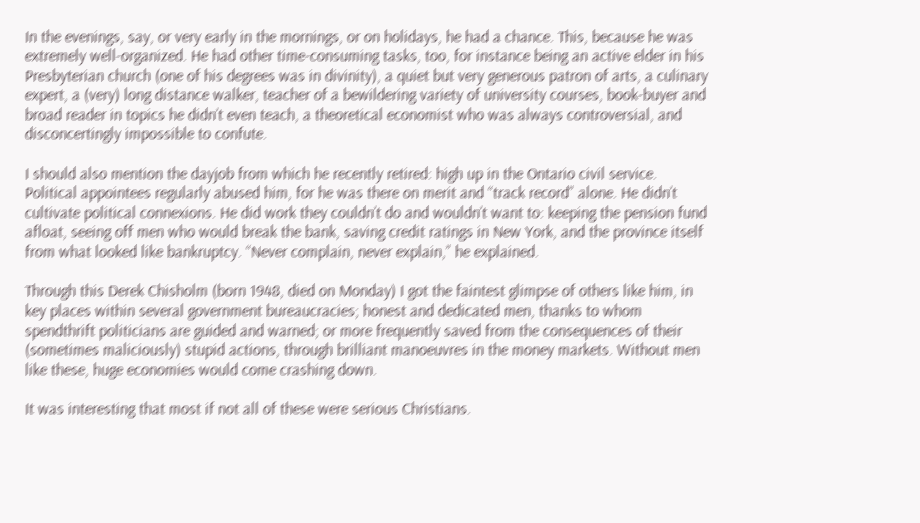In the evenings, say, or very early in the mornings, or on holidays, he had a chance. This, because he was extremely well-organized. He had other time-consuming tasks, too, for instance being an active elder in his Presbyterian church (one of his degrees was in divinity), a quiet but very generous patron of arts, a culinary expert, a (very) long distance walker, teacher of a bewildering variety of university courses, book-buyer and broad reader in topics he didn’t even teach, a theoretical economist who was always controversial, and disconcertingly impossible to confute.

I should also mention the dayjob from which he recently retired: high up in the Ontario civil service. Political appointees regularly abused him, for he was there on merit and “track record” alone. He didn’t cultivate political connexions. He did work they couldn’t do and wouldn’t want to: keeping the pension fund afloat, seeing off men who would break the bank, saving credit ratings in New York, and the province itself from what looked like bankruptcy. “Never complain, never explain,” he explained.

Through this Derek Chisholm (born 1948, died on Monday) I got the faintest glimpse of others like him, in key places within several government bureaucracies; honest and dedicated men, thanks to whom spendthrift politicians are guided and warned; or more frequently saved from the consequences of their (sometimes maliciously) stupid actions, through brilliant manoeuvres in the money markets. Without men like these, huge economies would come crashing down.

It was interesting that most if not all of these were serious Christians.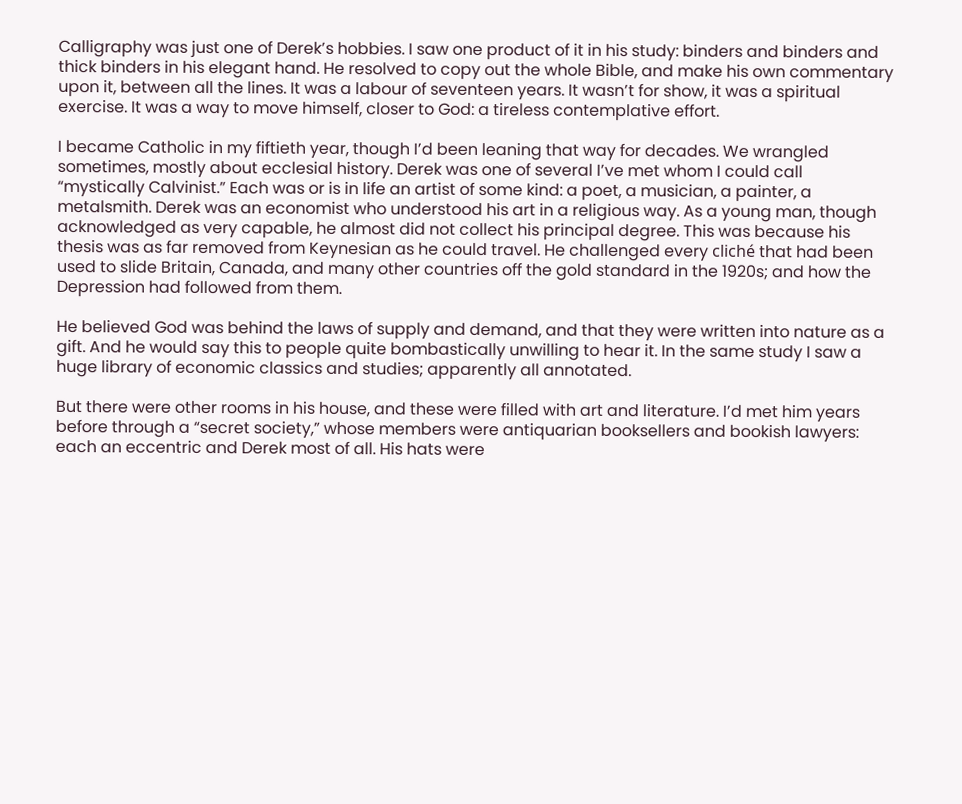Calligraphy was just one of Derek’s hobbies. I saw one product of it in his study: binders and binders and thick binders in his elegant hand. He resolved to copy out the whole Bible, and make his own commentary upon it, between all the lines. It was a labour of seventeen years. It wasn’t for show, it was a spiritual exercise. It was a way to move himself, closer to God: a tireless contemplative effort.

I became Catholic in my fiftieth year, though I’d been leaning that way for decades. We wrangled sometimes, mostly about ecclesial history. Derek was one of several I’ve met whom I could call “mystically Calvinist.” Each was or is in life an artist of some kind: a poet, a musician, a painter, a metalsmith. Derek was an economist who understood his art in a religious way. As a young man, though acknowledged as very capable, he almost did not collect his principal degree. This was because his thesis was as far removed from Keynesian as he could travel. He challenged every cliché that had been used to slide Britain, Canada, and many other countries off the gold standard in the 1920s; and how the Depression had followed from them.

He believed God was behind the laws of supply and demand, and that they were written into nature as a gift. And he would say this to people quite bombastically unwilling to hear it. In the same study I saw a huge library of economic classics and studies; apparently all annotated.

But there were other rooms in his house, and these were filled with art and literature. I’d met him years before through a “secret society,” whose members were antiquarian booksellers and bookish lawyers: each an eccentric and Derek most of all. His hats were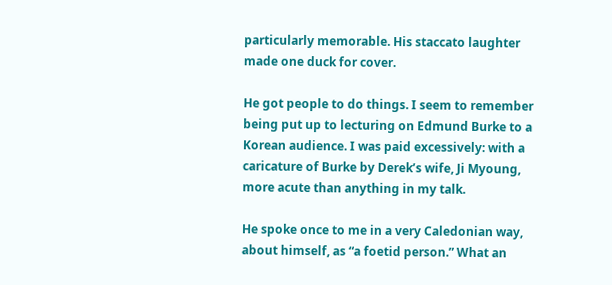particularly memorable. His staccato laughter made one duck for cover.

He got people to do things. I seem to remember being put up to lecturing on Edmund Burke to a Korean audience. I was paid excessively: with a caricature of Burke by Derek’s wife, Ji Myoung, more acute than anything in my talk.

He spoke once to me in a very Caledonian way, about himself, as “a foetid person.” What an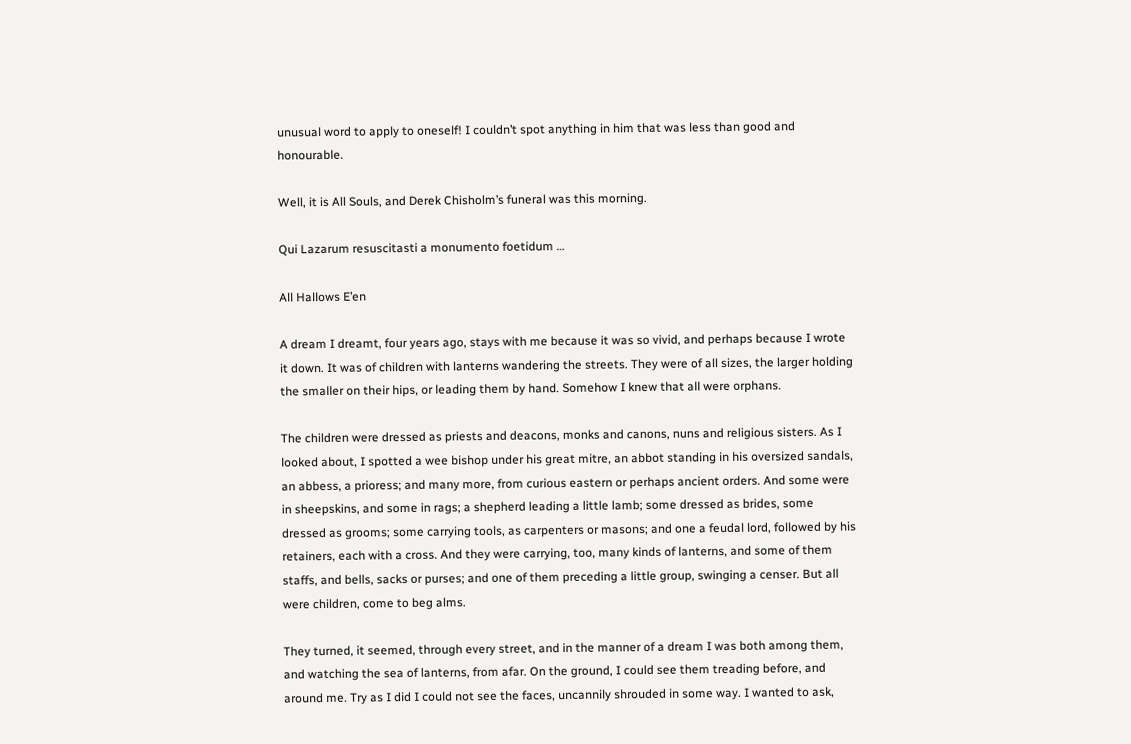unusual word to apply to oneself! I couldn’t spot anything in him that was less than good and honourable.

Well, it is All Souls, and Derek Chisholm’s funeral was this morning.

Qui Lazarum resuscitasti a monumento foetidum …

All Hallows E’en

A dream I dreamt, four years ago, stays with me because it was so vivid, and perhaps because I wrote it down. It was of children with lanterns wandering the streets. They were of all sizes, the larger holding the smaller on their hips, or leading them by hand. Somehow I knew that all were orphans.

The children were dressed as priests and deacons, monks and canons, nuns and religious sisters. As I looked about, I spotted a wee bishop under his great mitre, an abbot standing in his oversized sandals, an abbess, a prioress; and many more, from curious eastern or perhaps ancient orders. And some were in sheepskins, and some in rags; a shepherd leading a little lamb; some dressed as brides, some dressed as grooms; some carrying tools, as carpenters or masons; and one a feudal lord, followed by his retainers, each with a cross. And they were carrying, too, many kinds of lanterns, and some of them staffs, and bells, sacks or purses; and one of them preceding a little group, swinging a censer. But all were children, come to beg alms.

They turned, it seemed, through every street, and in the manner of a dream I was both among them, and watching the sea of lanterns, from afar. On the ground, I could see them treading before, and around me. Try as I did I could not see the faces, uncannily shrouded in some way. I wanted to ask,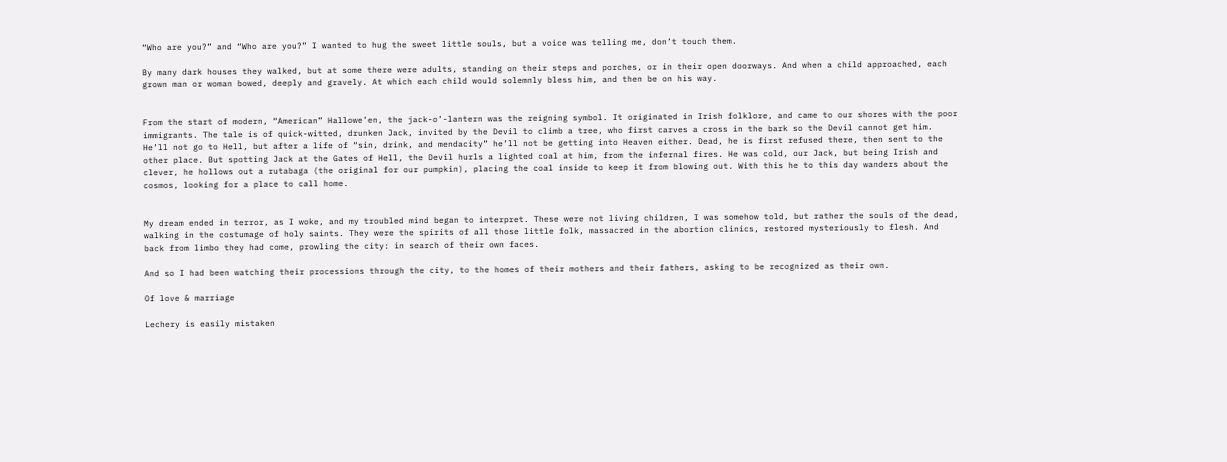“Who are you?” and “Who are you?” I wanted to hug the sweet little souls, but a voice was telling me, don’t touch them.

By many dark houses they walked, but at some there were adults, standing on their steps and porches, or in their open doorways. And when a child approached, each grown man or woman bowed, deeply and gravely. At which each child would solemnly bless him, and then be on his way.


From the start of modern, “American” Hallowe’en, the jack-o’-lantern was the reigning symbol. It originated in Irish folklore, and came to our shores with the poor immigrants. The tale is of quick-witted, drunken Jack, invited by the Devil to climb a tree, who first carves a cross in the bark so the Devil cannot get him. He’ll not go to Hell, but after a life of “sin, drink, and mendacity” he’ll not be getting into Heaven either. Dead, he is first refused there, then sent to the other place. But spotting Jack at the Gates of Hell, the Devil hurls a lighted coal at him, from the infernal fires. He was cold, our Jack, but being Irish and clever, he hollows out a rutabaga (the original for our pumpkin), placing the coal inside to keep it from blowing out. With this he to this day wanders about the cosmos, looking for a place to call home.


My dream ended in terror, as I woke, and my troubled mind began to interpret. These were not living children, I was somehow told, but rather the souls of the dead, walking in the costumage of holy saints. They were the spirits of all those little folk, massacred in the abortion clinics, restored mysteriously to flesh. And back from limbo they had come, prowling the city: in search of their own faces.

And so I had been watching their processions through the city, to the homes of their mothers and their fathers, asking to be recognized as their own.

Of love & marriage

Lechery is easily mistaken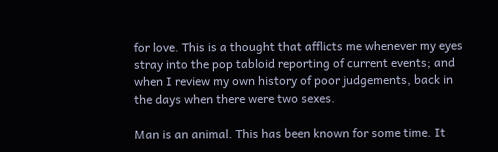for love. This is a thought that afflicts me whenever my eyes stray into the pop tabloid reporting of current events; and when I review my own history of poor judgements, back in the days when there were two sexes.

Man is an animal. This has been known for some time. It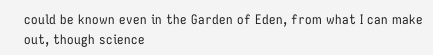could be known even in the Garden of Eden, from what I can make out, though science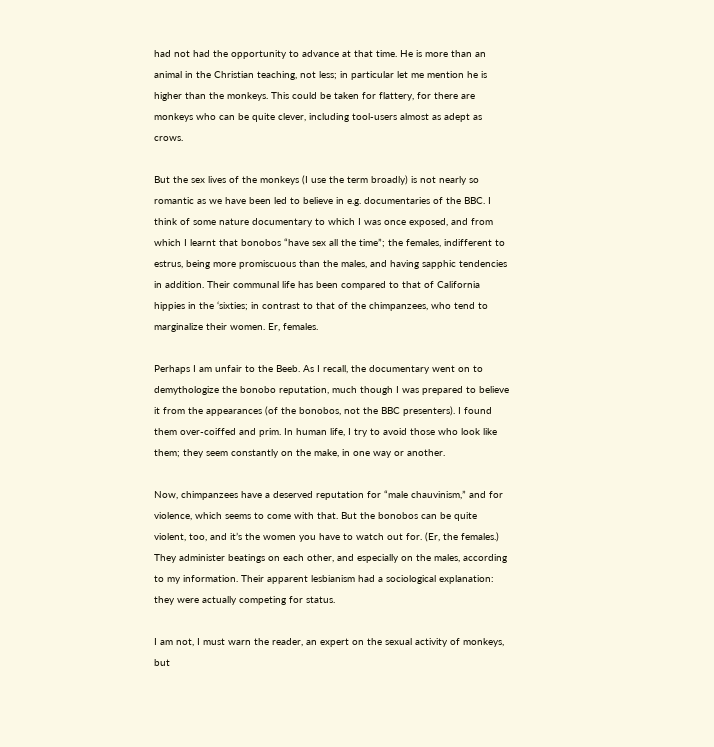had not had the opportunity to advance at that time. He is more than an animal in the Christian teaching, not less; in particular let me mention he is higher than the monkeys. This could be taken for flattery, for there are monkeys who can be quite clever, including tool-users almost as adept as crows.

But the sex lives of the monkeys (I use the term broadly) is not nearly so romantic as we have been led to believe in e.g. documentaries of the BBC. I think of some nature documentary to which I was once exposed, and from which I learnt that bonobos “have sex all the time”; the females, indifferent to estrus, being more promiscuous than the males, and having sapphic tendencies in addition. Their communal life has been compared to that of California hippies in the ‘sixties; in contrast to that of the chimpanzees, who tend to marginalize their women. Er, females.

Perhaps I am unfair to the Beeb. As I recall, the documentary went on to demythologize the bonobo reputation, much though I was prepared to believe it from the appearances (of the bonobos, not the BBC presenters). I found them over-coiffed and prim. In human life, I try to avoid those who look like them; they seem constantly on the make, in one way or another.

Now, chimpanzees have a deserved reputation for “male chauvinism,” and for violence, which seems to come with that. But the bonobos can be quite violent, too, and it’s the women you have to watch out for. (Er, the females.) They administer beatings on each other, and especially on the males, according to my information. Their apparent lesbianism had a sociological explanation: they were actually competing for status.

I am not, I must warn the reader, an expert on the sexual activity of monkeys, but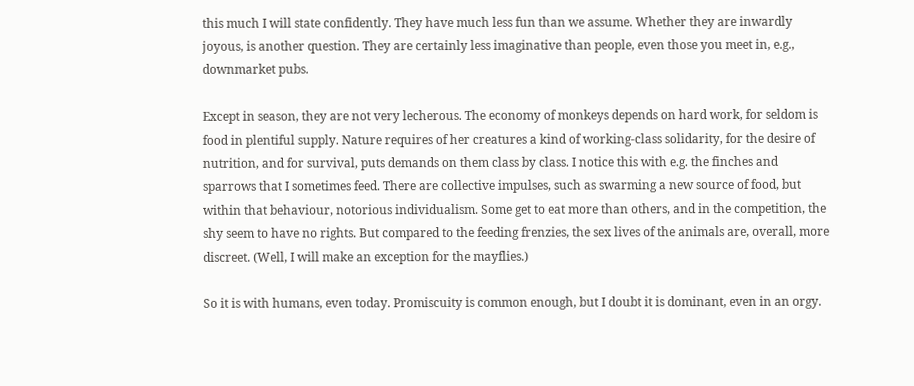this much I will state confidently. They have much less fun than we assume. Whether they are inwardly joyous, is another question. They are certainly less imaginative than people, even those you meet in, e.g., downmarket pubs.

Except in season, they are not very lecherous. The economy of monkeys depends on hard work, for seldom is food in plentiful supply. Nature requires of her creatures a kind of working-class solidarity, for the desire of nutrition, and for survival, puts demands on them class by class. I notice this with e.g. the finches and sparrows that I sometimes feed. There are collective impulses, such as swarming a new source of food, but within that behaviour, notorious individualism. Some get to eat more than others, and in the competition, the shy seem to have no rights. But compared to the feeding frenzies, the sex lives of the animals are, overall, more discreet. (Well, I will make an exception for the mayflies.)

So it is with humans, even today. Promiscuity is common enough, but I doubt it is dominant, even in an orgy.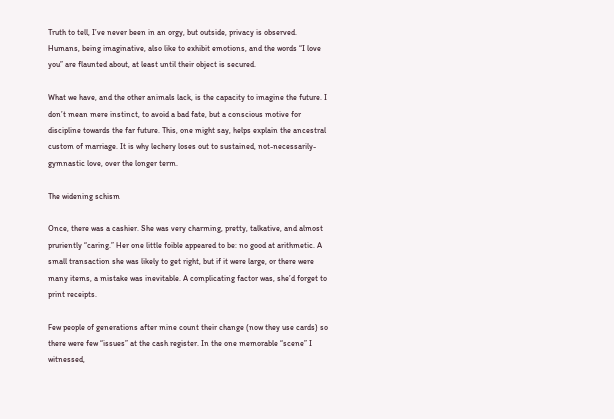Truth to tell, I’ve never been in an orgy, but outside, privacy is observed. Humans, being imaginative, also like to exhibit emotions, and the words “I love you” are flaunted about, at least until their object is secured.

What we have, and the other animals lack, is the capacity to imagine the future. I don’t mean mere instinct, to avoid a bad fate, but a conscious motive for discipline towards the far future. This, one might say, helps explain the ancestral custom of marriage. It is why lechery loses out to sustained, not-necessarily-gymnastic love, over the longer term.

The widening schism

Once, there was a cashier. She was very charming, pretty, talkative, and almost pruriently “caring.” Her one little foible appeared to be: no good at arithmetic. A small transaction she was likely to get right, but if it were large, or there were many items, a mistake was inevitable. A complicating factor was, she’d forget to print receipts.

Few people of generations after mine count their change (now they use cards) so there were few “issues” at the cash register. In the one memorable “scene” I witnessed,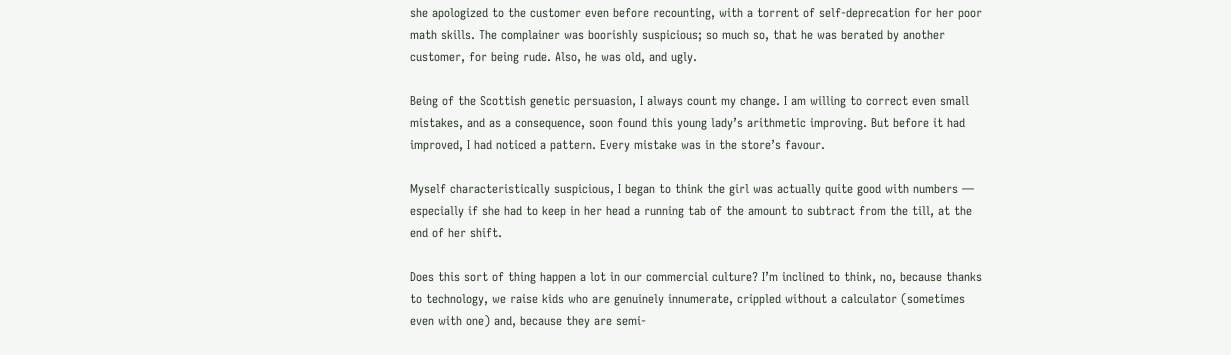she apologized to the customer even before recounting, with a torrent of self-deprecation for her poor math skills. The complainer was boorishly suspicious; so much so, that he was berated by another customer, for being rude. Also, he was old, and ugly.

Being of the Scottish genetic persuasion, I always count my change. I am willing to correct even small mistakes, and as a consequence, soon found this young lady’s arithmetic improving. But before it had improved, I had noticed a pattern. Every mistake was in the store’s favour.

Myself characteristically suspicious, I began to think the girl was actually quite good with numbers — especially if she had to keep in her head a running tab of the amount to subtract from the till, at the end of her shift.

Does this sort of thing happen a lot in our commercial culture? I’m inclined to think, no, because thanks to technology, we raise kids who are genuinely innumerate, crippled without a calculator (sometimes even with one) and, because they are semi-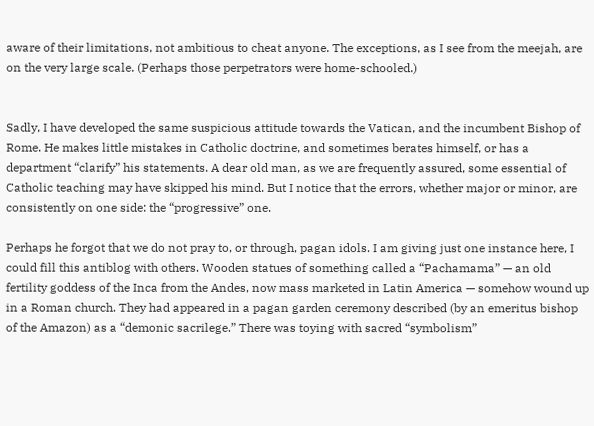aware of their limitations, not ambitious to cheat anyone. The exceptions, as I see from the meejah, are on the very large scale. (Perhaps those perpetrators were home-schooled.)


Sadly, I have developed the same suspicious attitude towards the Vatican, and the incumbent Bishop of Rome. He makes little mistakes in Catholic doctrine, and sometimes berates himself, or has a department “clarify” his statements. A dear old man, as we are frequently assured, some essential of Catholic teaching may have skipped his mind. But I notice that the errors, whether major or minor, are consistently on one side: the “progressive” one.

Perhaps he forgot that we do not pray to, or through, pagan idols. I am giving just one instance here, I could fill this antiblog with others. Wooden statues of something called a “Pachamama” — an old fertility goddess of the Inca from the Andes, now mass marketed in Latin America — somehow wound up in a Roman church. They had appeared in a pagan garden ceremony described (by an emeritus bishop of the Amazon) as a “demonic sacrilege.” There was toying with sacred “symbolism”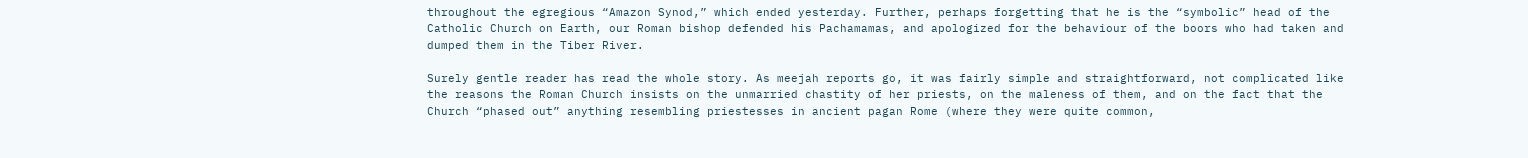throughout the egregious “Amazon Synod,” which ended yesterday. Further, perhaps forgetting that he is the “symbolic” head of the Catholic Church on Earth, our Roman bishop defended his Pachamamas, and apologized for the behaviour of the boors who had taken and dumped them in the Tiber River.

Surely gentle reader has read the whole story. As meejah reports go, it was fairly simple and straightforward, not complicated like the reasons the Roman Church insists on the unmarried chastity of her priests, on the maleness of them, and on the fact that the Church “phased out” anything resembling priestesses in ancient pagan Rome (where they were quite common,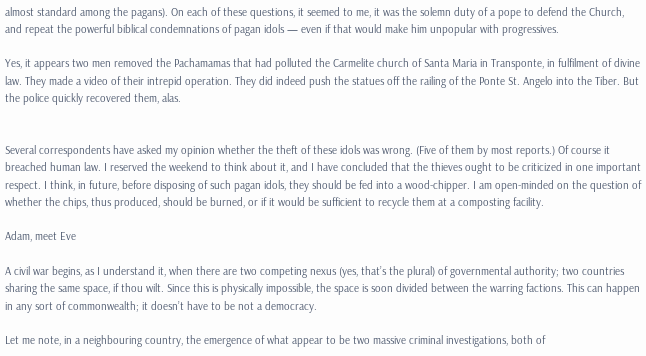almost standard among the pagans). On each of these questions, it seemed to me, it was the solemn duty of a pope to defend the Church, and repeat the powerful biblical condemnations of pagan idols — even if that would make him unpopular with progressives.

Yes, it appears two men removed the Pachamamas that had polluted the Carmelite church of Santa Maria in Transponte, in fulfilment of divine law. They made a video of their intrepid operation. They did indeed push the statues off the railing of the Ponte St. Angelo into the Tiber. But the police quickly recovered them, alas.


Several correspondents have asked my opinion whether the theft of these idols was wrong. (Five of them by most reports.) Of course it breached human law. I reserved the weekend to think about it, and I have concluded that the thieves ought to be criticized in one important respect. I think, in future, before disposing of such pagan idols, they should be fed into a wood-chipper. I am open-minded on the question of whether the chips, thus produced, should be burned, or if it would be sufficient to recycle them at a composting facility.

Adam, meet Eve

A civil war begins, as I understand it, when there are two competing nexus (yes, that’s the plural) of governmental authority; two countries sharing the same space, if thou wilt. Since this is physically impossible, the space is soon divided between the warring factions. This can happen in any sort of commonwealth; it doesn’t have to be not a democracy.

Let me note, in a neighbouring country, the emergence of what appear to be two massive criminal investigations, both of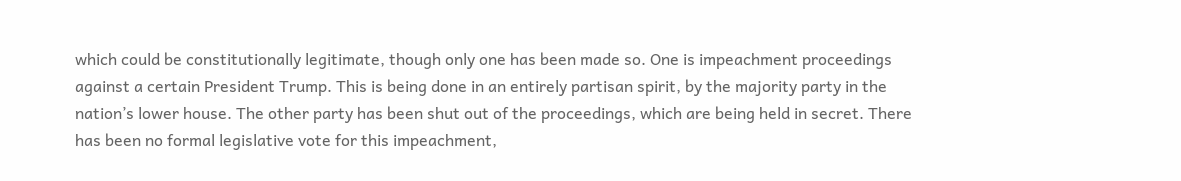which could be constitutionally legitimate, though only one has been made so. One is impeachment proceedings against a certain President Trump. This is being done in an entirely partisan spirit, by the majority party in the nation’s lower house. The other party has been shut out of the proceedings, which are being held in secret. There has been no formal legislative vote for this impeachment,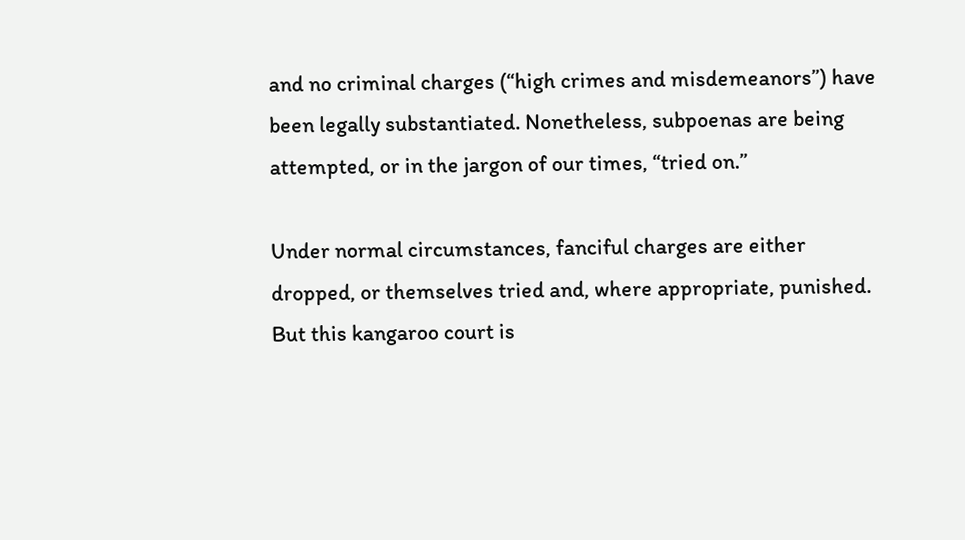and no criminal charges (“high crimes and misdemeanors”) have been legally substantiated. Nonetheless, subpoenas are being attempted, or in the jargon of our times, “tried on.”

Under normal circumstances, fanciful charges are either dropped, or themselves tried and, where appropriate, punished. But this kangaroo court is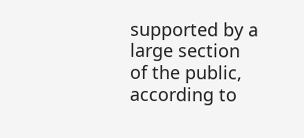supported by a large section of the public, according to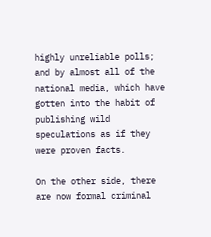highly unreliable polls; and by almost all of the national media, which have gotten into the habit of publishing wild speculations as if they were proven facts.

On the other side, there are now formal criminal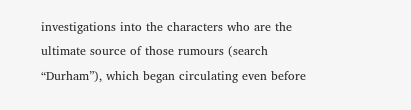investigations into the characters who are the ultimate source of those rumours (search “Durham”), which began circulating even before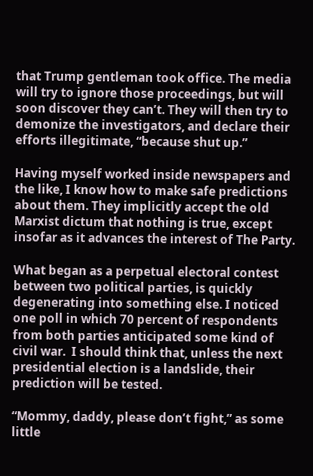that Trump gentleman took office. The media will try to ignore those proceedings, but will soon discover they can’t. They will then try to demonize the investigators, and declare their efforts illegitimate, “because shut up.”

Having myself worked inside newspapers and the like, I know how to make safe predictions about them. They implicitly accept the old Marxist dictum that nothing is true, except insofar as it advances the interest of The Party.

What began as a perpetual electoral contest between two political parties, is quickly degenerating into something else. I noticed one poll in which 70 percent of respondents from both parties anticipated some kind of civil war.  I should think that, unless the next presidential election is a landslide, their prediction will be tested.

“Mommy, daddy, please don’t fight,” as some little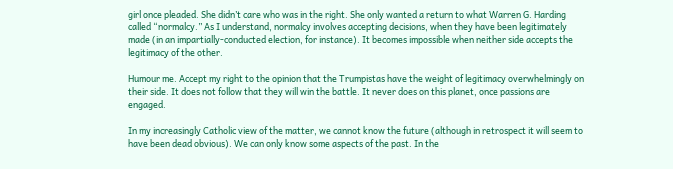girl once pleaded. She didn’t care who was in the right. She only wanted a return to what Warren G. Harding called “normalcy.” As I understand, normalcy involves accepting decisions, when they have been legitimately made (in an impartially-conducted election, for instance). It becomes impossible when neither side accepts the legitimacy of the other.

Humour me. Accept my right to the opinion that the Trumpistas have the weight of legitimacy overwhelmingly on their side. It does not follow that they will win the battle. It never does on this planet, once passions are engaged.

In my increasingly Catholic view of the matter, we cannot know the future (although in retrospect it will seem to have been dead obvious). We can only know some aspects of the past. In the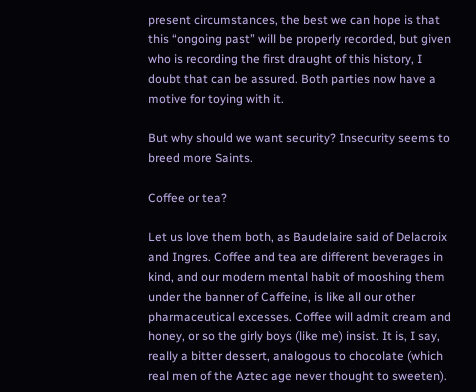present circumstances, the best we can hope is that this “ongoing past” will be properly recorded, but given who is recording the first draught of this history, I doubt that can be assured. Both parties now have a motive for toying with it.

But why should we want security? Insecurity seems to breed more Saints.

Coffee or tea?

Let us love them both, as Baudelaire said of Delacroix and Ingres. Coffee and tea are different beverages in kind, and our modern mental habit of mooshing them under the banner of Caffeine, is like all our other pharmaceutical excesses. Coffee will admit cream and honey, or so the girly boys (like me) insist. It is, I say, really a bitter dessert, analogous to chocolate (which real men of the Aztec age never thought to sweeten).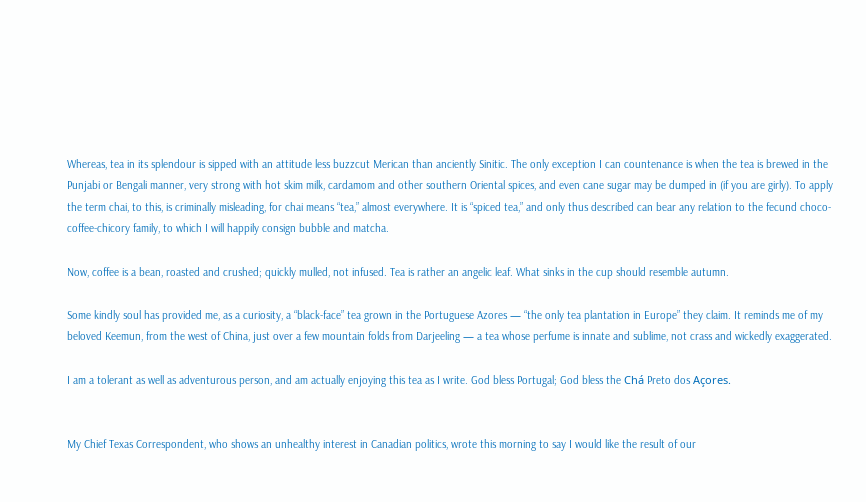Whereas, tea in its splendour is sipped with an attitude less buzzcut Merican than anciently Sinitic. The only exception I can countenance is when the tea is brewed in the Punjabi or Bengali manner, very strong with hot skim milk, cardamom and other southern Oriental spices, and even cane sugar may be dumped in (if you are girly). To apply the term chai, to this, is criminally misleading, for chai means “tea,” almost everywhere. It is “spiced tea,” and only thus described can bear any relation to the fecund choco-coffee-chicory family, to which I will happily consign bubble and matcha.

Now, coffee is a bean, roasted and crushed; quickly mulled, not infused. Tea is rather an angelic leaf. What sinks in the cup should resemble autumn.

Some kindly soul has provided me, as a curiosity, a “black-face” tea grown in the Portuguese Azores — “the only tea plantation in Europe” they claim. It reminds me of my beloved Keemun, from the west of China, just over a few mountain folds from Darjeeling — a tea whose perfume is innate and sublime, not crass and wickedly exaggerated.

I am a tolerant as well as adventurous person, and am actually enjoying this tea as I write. God bless Portugal; God bless the Chá Preto dos Açores.


My Chief Texas Correspondent, who shows an unhealthy interest in Canadian politics, wrote this morning to say I would like the result of our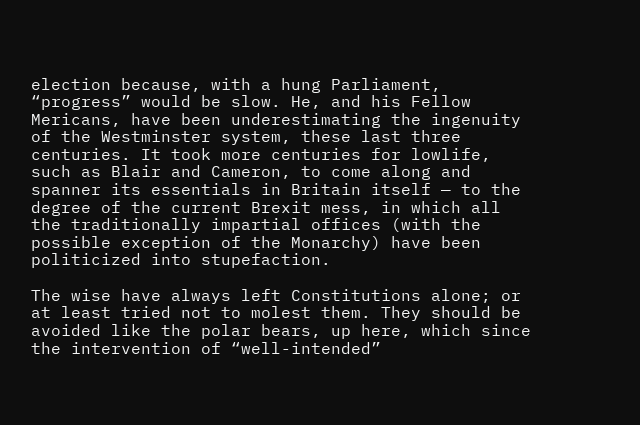election because, with a hung Parliament, “progress” would be slow. He, and his Fellow Mericans, have been underestimating the ingenuity of the Westminster system, these last three centuries. It took more centuries for lowlife, such as Blair and Cameron, to come along and spanner its essentials in Britain itself — to the degree of the current Brexit mess, in which all the traditionally impartial offices (with the possible exception of the Monarchy) have been politicized into stupefaction.

The wise have always left Constitutions alone; or at least tried not to molest them. They should be avoided like the polar bears, up here, which since the intervention of “well-intended”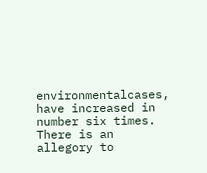environmentalcases, have increased in number six times. There is an allegory to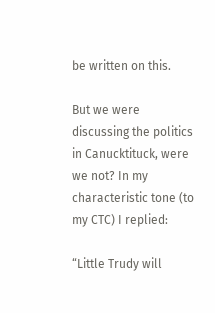be written on this.

But we were discussing the politics in Canucktituck, were we not? In my characteristic tone (to my CTC) I replied:

“Little Trudy will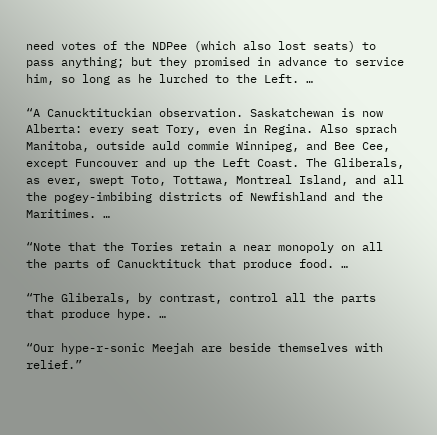need votes of the NDPee (which also lost seats) to pass anything; but they promised in advance to service him, so long as he lurched to the Left. …

“A Canucktituckian observation. Saskatchewan is now Alberta: every seat Tory, even in Regina. Also sprach Manitoba, outside auld commie Winnipeg, and Bee Cee, except Funcouver and up the Left Coast. The Gliberals, as ever, swept Toto, Tottawa, Montreal Island, and all the pogey-imbibing districts of Newfishland and the Maritimes. …

“Note that the Tories retain a near monopoly on all the parts of Canucktituck that produce food. …

“The Gliberals, by contrast, control all the parts that produce hype. …

“Our hype-r-sonic Meejah are beside themselves with relief.”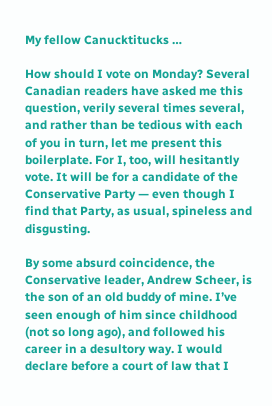My fellow Canucktitucks …

How should I vote on Monday? Several Canadian readers have asked me this question, verily several times several, and rather than be tedious with each of you in turn, let me present this boilerplate. For I, too, will hesitantly vote. It will be for a candidate of the Conservative Party — even though I find that Party, as usual, spineless and disgusting.

By some absurd coincidence, the Conservative leader, Andrew Scheer, is the son of an old buddy of mine. I’ve seen enough of him since childhood (not so long ago), and followed his career in a desultory way. I would declare before a court of law that I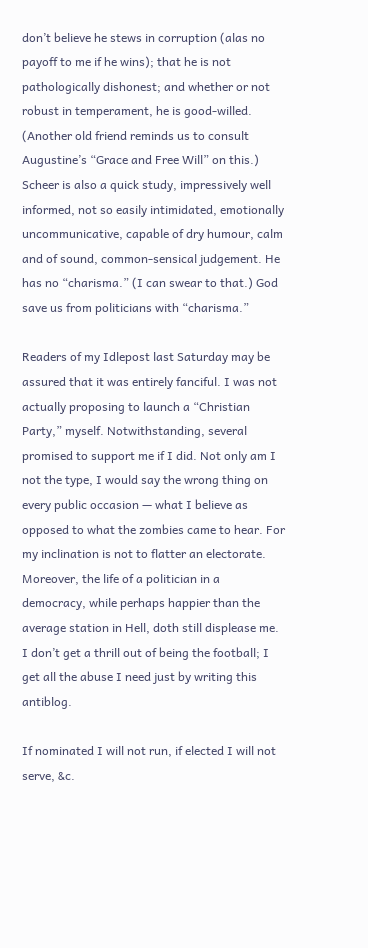don’t believe he stews in corruption (alas no payoff to me if he wins); that he is not pathologically dishonest; and whether or not robust in temperament, he is good-willed. (Another old friend reminds us to consult Augustine’s “Grace and Free Will” on this.) Scheer is also a quick study, impressively well informed, not so easily intimidated, emotionally uncommunicative, capable of dry humour, calm and of sound, common-sensical judgement. He has no “charisma.” (I can swear to that.) God save us from politicians with “charisma.”

Readers of my Idlepost last Saturday may be assured that it was entirely fanciful. I was not actually proposing to launch a “Christian Party,” myself. Notwithstanding, several promised to support me if I did. Not only am I not the type, I would say the wrong thing on every public occasion — what I believe as opposed to what the zombies came to hear. For my inclination is not to flatter an electorate. Moreover, the life of a politician in a democracy, while perhaps happier than the average station in Hell, doth still displease me. I don’t get a thrill out of being the football; I get all the abuse I need just by writing this antiblog.

If nominated I will not run, if elected I will not serve, &c.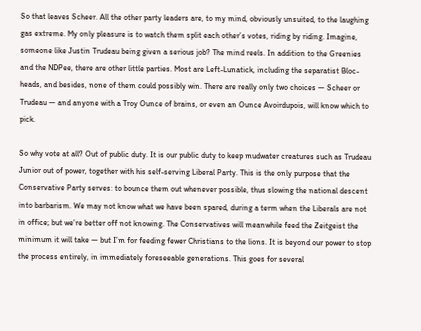So that leaves Scheer. All the other party leaders are, to my mind, obviously unsuited, to the laughing gas extreme. My only pleasure is to watch them split each other’s votes, riding by riding. Imagine, someone like Justin Trudeau being given a serious job? The mind reels. In addition to the Greenies and the NDPee, there are other little parties. Most are Left-Lunatick, including the separatist Bloc-heads, and besides, none of them could possibly win. There are really only two choices — Scheer or Trudeau — and anyone with a Troy Ounce of brains, or even an Ounce Avoirdupois, will know which to pick.

So why vote at all? Out of public duty. It is our public duty to keep mudwater creatures such as Trudeau Junior out of power, together with his self-serving Liberal Party. This is the only purpose that the Conservative Party serves: to bounce them out whenever possible, thus slowing the national descent into barbarism. We may not know what we have been spared, during a term when the Liberals are not in office; but we’re better off not knowing. The Conservatives will meanwhile feed the Zeitgeist the minimum it will take — but I’m for feeding fewer Christians to the lions. It is beyond our power to stop the process entirely, in immediately foreseeable generations. This goes for several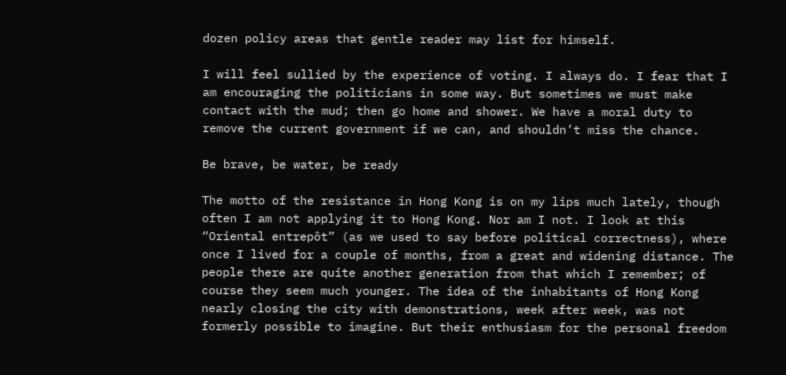dozen policy areas that gentle reader may list for himself.

I will feel sullied by the experience of voting. I always do. I fear that I am encouraging the politicians in some way. But sometimes we must make contact with the mud; then go home and shower. We have a moral duty to remove the current government if we can, and shouldn’t miss the chance.

Be brave, be water, be ready

The motto of the resistance in Hong Kong is on my lips much lately, though often I am not applying it to Hong Kong. Nor am I not. I look at this “Oriental entrepôt” (as we used to say before political correctness), where once I lived for a couple of months, from a great and widening distance. The people there are quite another generation from that which I remember; of course they seem much younger. The idea of the inhabitants of Hong Kong nearly closing the city with demonstrations, week after week, was not formerly possible to imagine. But their enthusiasm for the personal freedom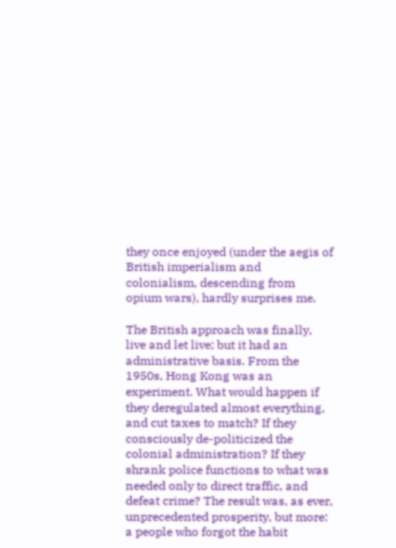they once enjoyed (under the aegis of British imperialism and colonialism, descending from opium wars), hardly surprises me.

The British approach was finally, live and let live; but it had an administrative basis. From the 1950s, Hong Kong was an experiment. What would happen if they deregulated almost everything, and cut taxes to match? If they consciously de-politicized the colonial administration? If they shrank police functions to what was needed only to direct traffic, and defeat crime? The result was, as ever, unprecedented prosperity, but more: a people who forgot the habit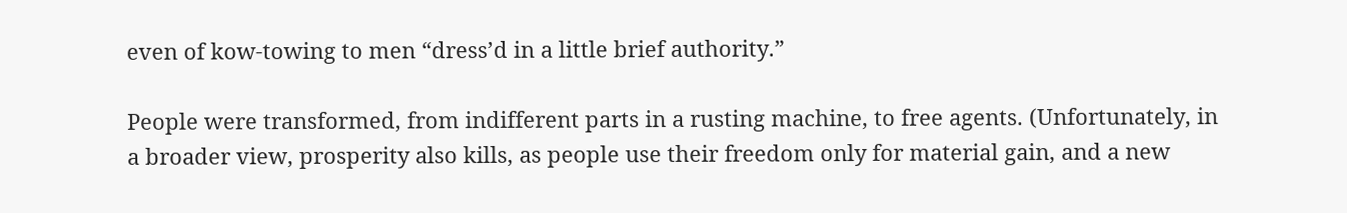even of kow-towing to men “dress’d in a little brief authority.”

People were transformed, from indifferent parts in a rusting machine, to free agents. (Unfortunately, in a broader view, prosperity also kills, as people use their freedom only for material gain, and a new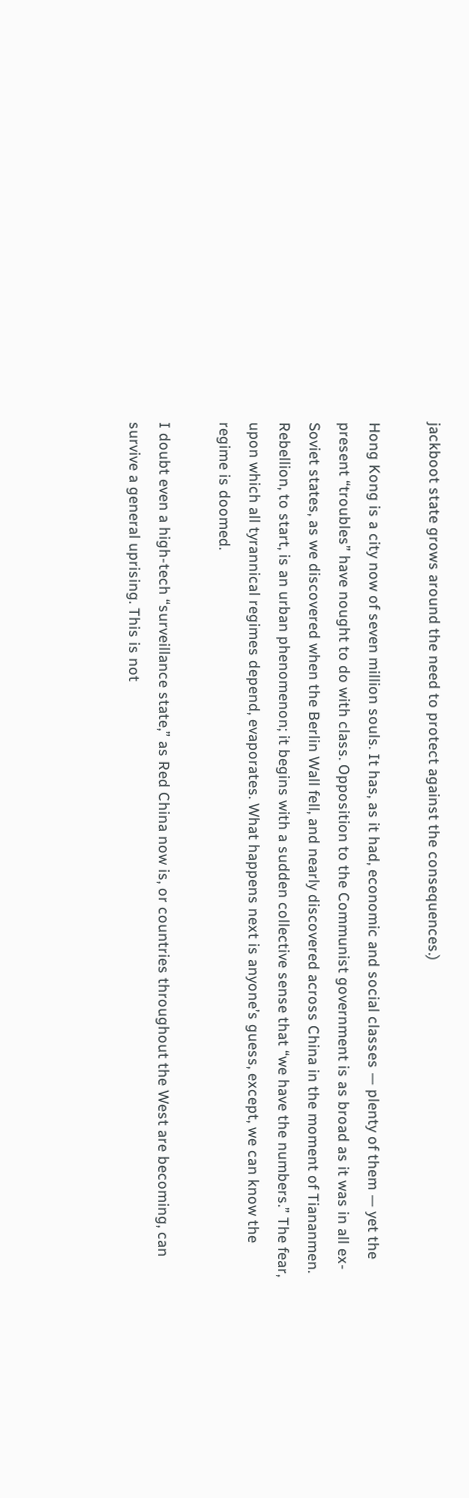jackboot state grows around the need to protect against the consequences.)

Hong Kong is a city now of seven million souls. It has, as it had, economic and social classes — plenty of them — yet the present “troubles” have nought to do with class. Opposition to the Communist government is as broad as it was in all ex-Soviet states, as we discovered when the Berlin Wall fell, and nearly discovered across China in the moment of Tiananmen. Rebellion, to start, is an urban phenomenon; it begins with a sudden collective sense that “we have the numbers.” The fear, upon which all tyrannical regimes depend, evaporates. What happens next is anyone’s guess, except, we can know the regime is doomed.

I doubt even a high-tech “surveillance state,” as Red China now is, or countries throughout the West are becoming, can survive a general uprising. This is not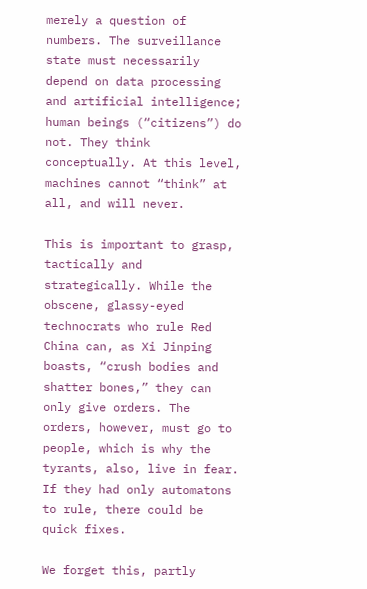merely a question of numbers. The surveillance state must necessarily depend on data processing and artificial intelligence; human beings (“citizens”) do not. They think conceptually. At this level, machines cannot “think” at all, and will never.

This is important to grasp, tactically and strategically. While the obscene, glassy-eyed technocrats who rule Red China can, as Xi Jinping boasts, “crush bodies and shatter bones,” they can only give orders. The orders, however, must go to people, which is why the tyrants, also, live in fear. If they had only automatons to rule, there could be quick fixes.

We forget this, partly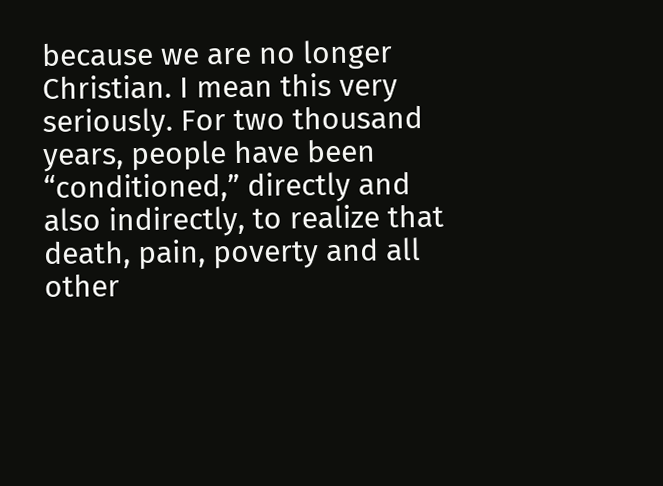because we are no longer Christian. I mean this very seriously. For two thousand years, people have been “conditioned,” directly and also indirectly, to realize that death, pain, poverty and all other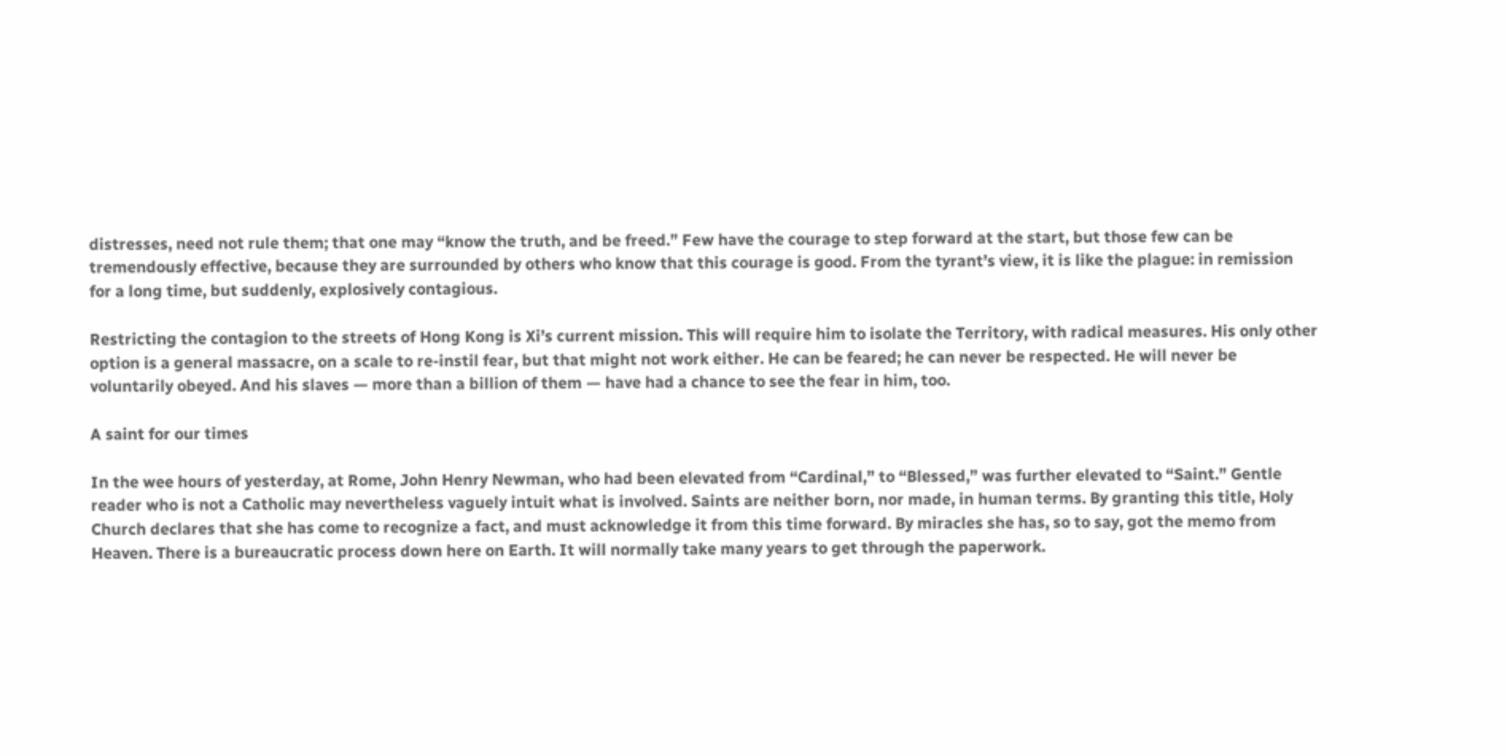distresses, need not rule them; that one may “know the truth, and be freed.” Few have the courage to step forward at the start, but those few can be tremendously effective, because they are surrounded by others who know that this courage is good. From the tyrant’s view, it is like the plague: in remission for a long time, but suddenly, explosively contagious.

Restricting the contagion to the streets of Hong Kong is Xi’s current mission. This will require him to isolate the Territory, with radical measures. His only other option is a general massacre, on a scale to re-instil fear, but that might not work either. He can be feared; he can never be respected. He will never be voluntarily obeyed. And his slaves — more than a billion of them — have had a chance to see the fear in him, too.

A saint for our times

In the wee hours of yesterday, at Rome, John Henry Newman, who had been elevated from “Cardinal,” to “Blessed,” was further elevated to “Saint.” Gentle reader who is not a Catholic may nevertheless vaguely intuit what is involved. Saints are neither born, nor made, in human terms. By granting this title, Holy Church declares that she has come to recognize a fact, and must acknowledge it from this time forward. By miracles she has, so to say, got the memo from Heaven. There is a bureaucratic process down here on Earth. It will normally take many years to get through the paperwork.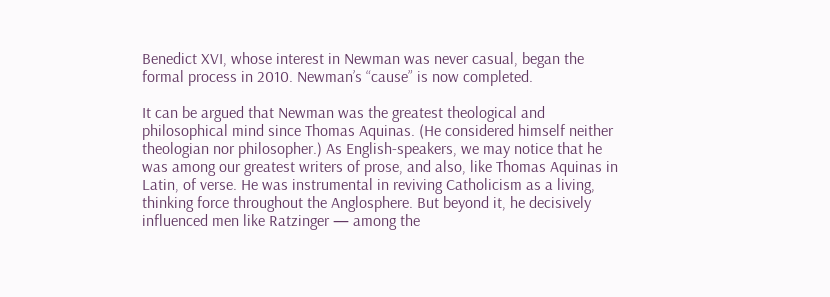Benedict XVI, whose interest in Newman was never casual, began the formal process in 2010. Newman’s “cause” is now completed.

It can be argued that Newman was the greatest theological and philosophical mind since Thomas Aquinas. (He considered himself neither theologian nor philosopher.) As English-speakers, we may notice that he was among our greatest writers of prose, and also, like Thomas Aquinas in Latin, of verse. He was instrumental in reviving Catholicism as a living, thinking force throughout the Anglosphere. But beyond it, he decisively influenced men like Ratzinger — among the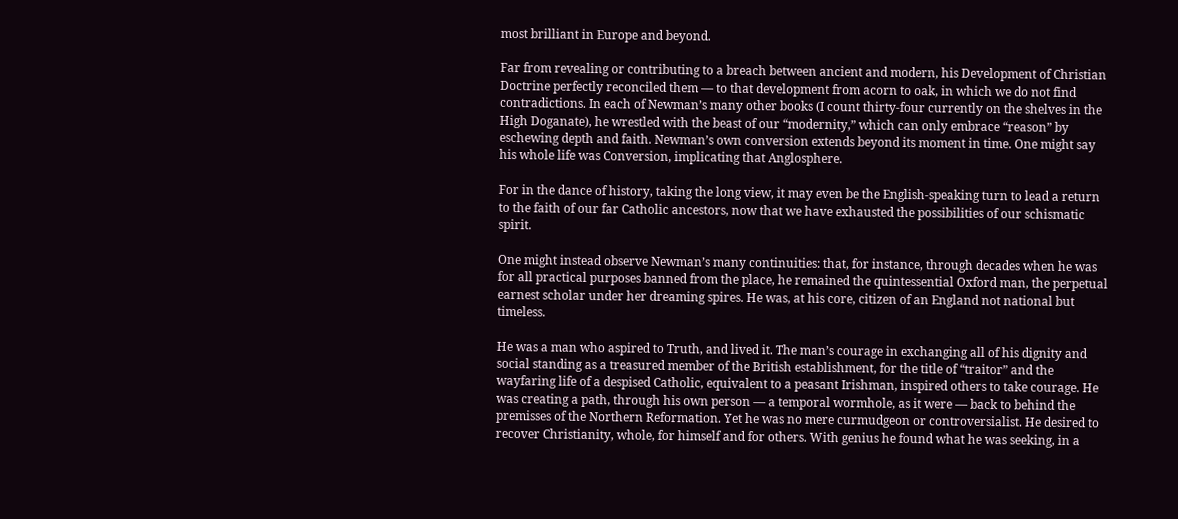most brilliant in Europe and beyond.

Far from revealing or contributing to a breach between ancient and modern, his Development of Christian Doctrine perfectly reconciled them — to that development from acorn to oak, in which we do not find contradictions. In each of Newman’s many other books (I count thirty-four currently on the shelves in the High Doganate), he wrestled with the beast of our “modernity,” which can only embrace “reason” by eschewing depth and faith. Newman’s own conversion extends beyond its moment in time. One might say his whole life was Conversion, implicating that Anglosphere.

For in the dance of history, taking the long view, it may even be the English-speaking turn to lead a return to the faith of our far Catholic ancestors, now that we have exhausted the possibilities of our schismatic spirit.

One might instead observe Newman’s many continuities: that, for instance, through decades when he was for all practical purposes banned from the place, he remained the quintessential Oxford man, the perpetual earnest scholar under her dreaming spires. He was, at his core, citizen of an England not national but timeless.

He was a man who aspired to Truth, and lived it. The man’s courage in exchanging all of his dignity and social standing as a treasured member of the British establishment, for the title of “traitor” and the wayfaring life of a despised Catholic, equivalent to a peasant Irishman, inspired others to take courage. He was creating a path, through his own person — a temporal wormhole, as it were — back to behind the premisses of the Northern Reformation. Yet he was no mere curmudgeon or controversialist. He desired to recover Christianity, whole, for himself and for others. With genius he found what he was seeking, in a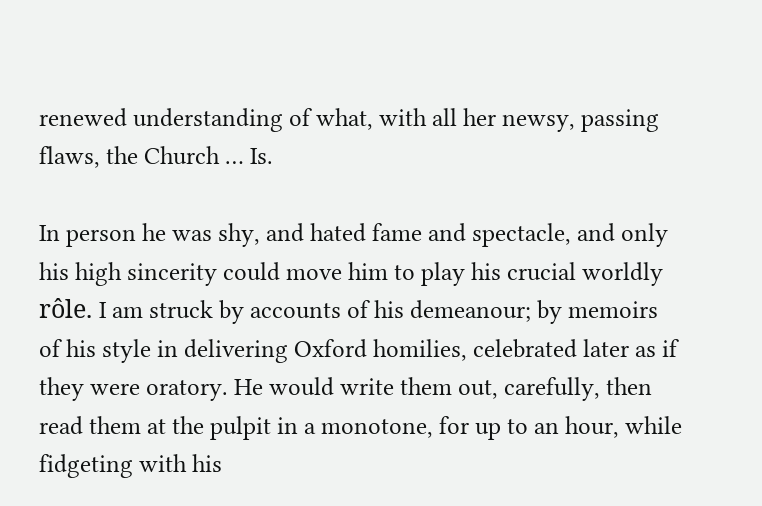renewed understanding of what, with all her newsy, passing flaws, the Church … Is.

In person he was shy, and hated fame and spectacle, and only his high sincerity could move him to play his crucial worldly rôle. I am struck by accounts of his demeanour; by memoirs of his style in delivering Oxford homilies, celebrated later as if they were oratory. He would write them out, carefully, then read them at the pulpit in a monotone, for up to an hour, while fidgeting with his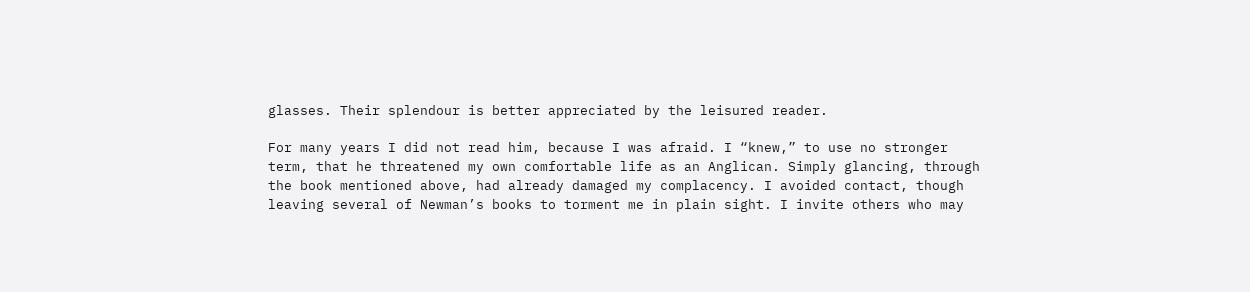glasses. Their splendour is better appreciated by the leisured reader.

For many years I did not read him, because I was afraid. I “knew,” to use no stronger term, that he threatened my own comfortable life as an Anglican. Simply glancing, through the book mentioned above, had already damaged my complacency. I avoided contact, though leaving several of Newman’s books to torment me in plain sight. I invite others who may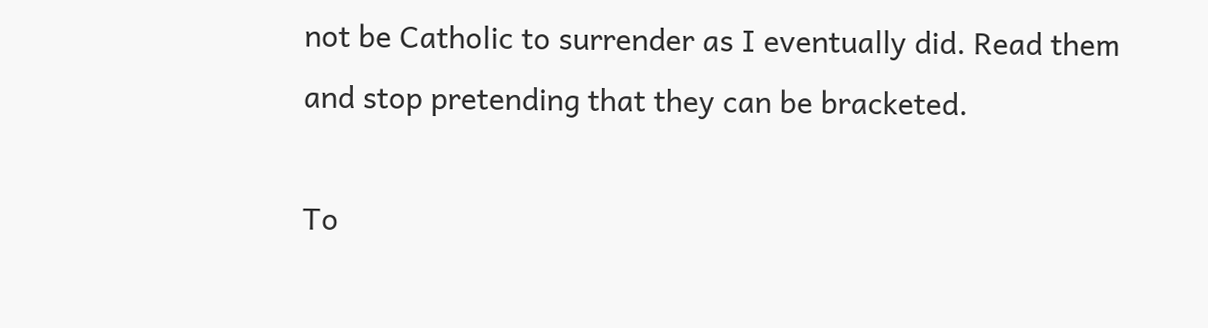not be Catholic to surrender as I eventually did. Read them and stop pretending that they can be bracketed.

To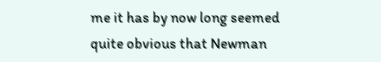me it has by now long seemed quite obvious that Newman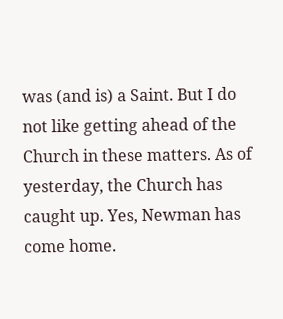was (and is) a Saint. But I do not like getting ahead of the Church in these matters. As of yesterday, the Church has caught up. Yes, Newman has come home.